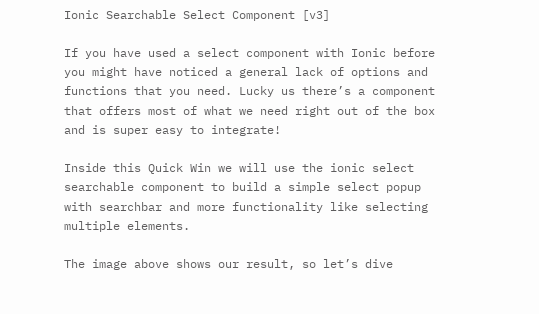Ionic Searchable Select Component [v3]

If you have used a select component with Ionic before you might have noticed a general lack of options and functions that you need. Lucky us there’s a component that offers most of what we need right out of the box and is super easy to integrate!

Inside this Quick Win we will use the ionic select searchable component to build a simple select popup with searchbar and more functionality like selecting multiple elements.

The image above shows our result, so let’s dive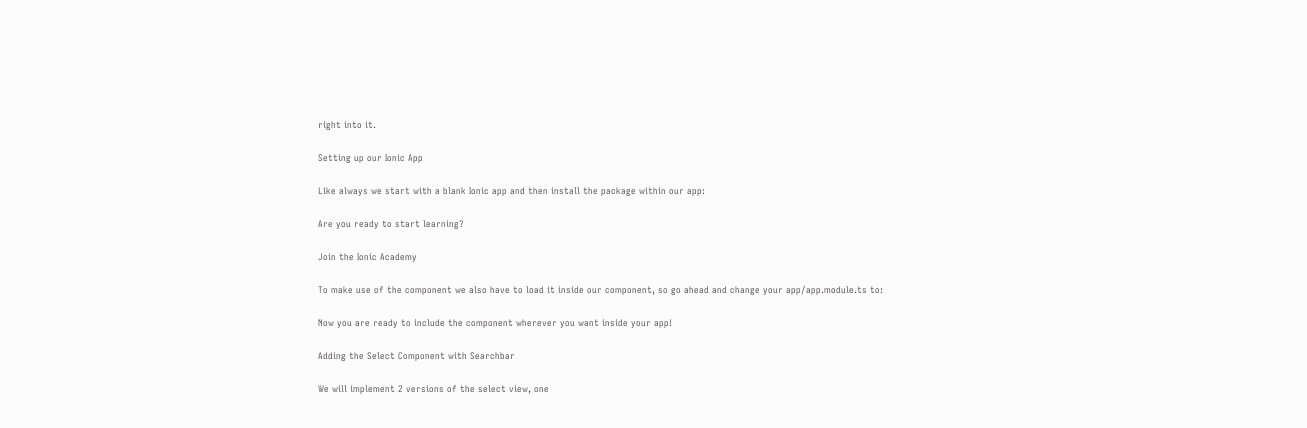right into it.

Setting up our Ionic App

Like always we start with a blank Ionic app and then install the package within our app:

Are you ready to start learning?

Join the Ionic Academy

To make use of the component we also have to load it inside our component, so go ahead and change your app/app.module.ts to:

Now you are ready to include the component wherever you want inside your app!

Adding the Select Component with Searchbar

We will implement 2 versions of the select view, one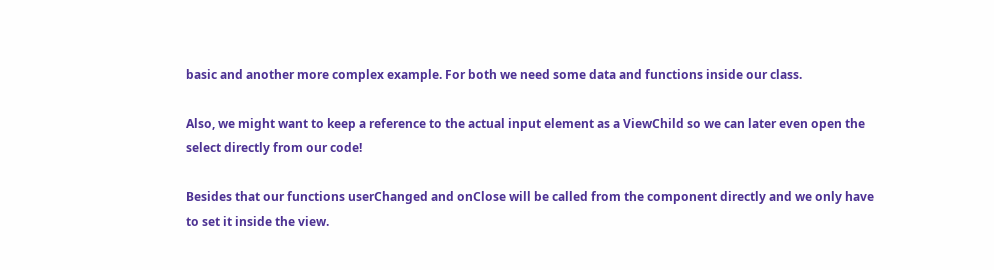basic and another more complex example. For both we need some data and functions inside our class.

Also, we might want to keep a reference to the actual input element as a ViewChild so we can later even open the select directly from our code!

Besides that our functions userChanged and onClose will be called from the component directly and we only have to set it inside the view.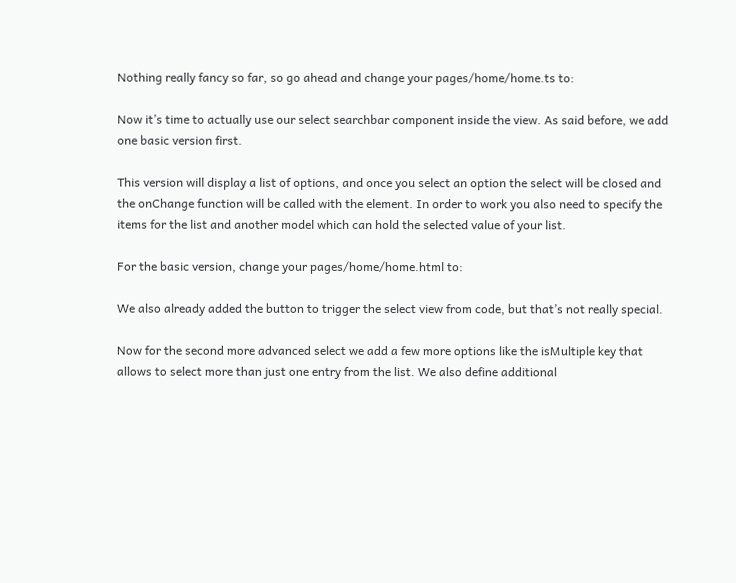Nothing really fancy so far, so go ahead and change your pages/home/home.ts to:

Now it’s time to actually use our select searchbar component inside the view. As said before, we add one basic version first.

This version will display a list of options, and once you select an option the select will be closed and the onChange function will be called with the element. In order to work you also need to specify the items for the list and another model which can hold the selected value of your list.

For the basic version, change your pages/home/home.html to:

We also already added the button to trigger the select view from code, but that’s not really special.

Now for the second more advanced select we add a few more options like the isMultiple key that allows to select more than just one entry from the list. We also define additional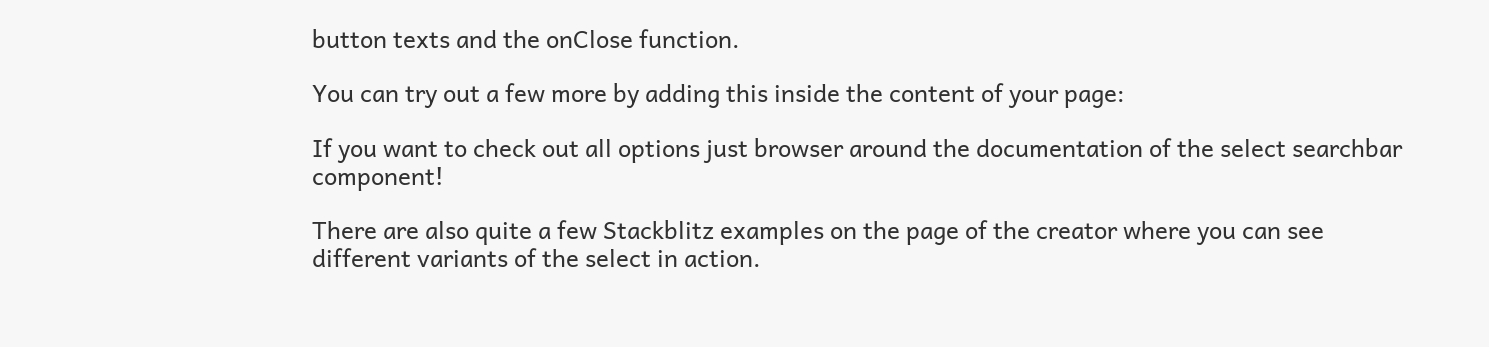button texts and the onClose function.

You can try out a few more by adding this inside the content of your page:

If you want to check out all options just browser around the documentation of the select searchbar component!

There are also quite a few Stackblitz examples on the page of the creator where you can see different variants of the select in action.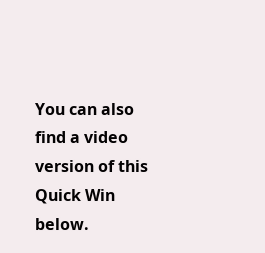You can also find a video version of this Quick Win below.